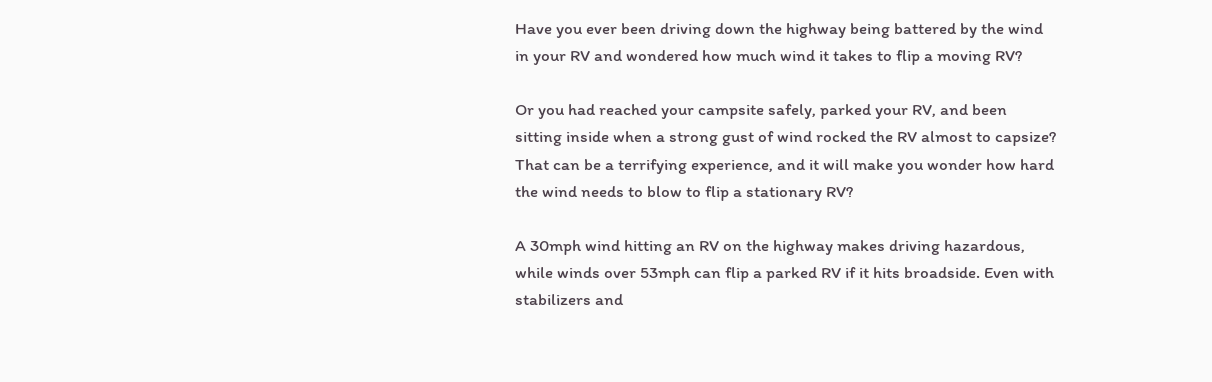Have you ever been driving down the highway being battered by the wind in your RV and wondered how much wind it takes to flip a moving RV?

Or you had reached your campsite safely, parked your RV, and been sitting inside when a strong gust of wind rocked the RV almost to capsize? That can be a terrifying experience, and it will make you wonder how hard the wind needs to blow to flip a stationary RV?

A 30mph wind hitting an RV on the highway makes driving hazardous, while winds over 53mph can flip a parked RV if it hits broadside. Even with stabilizers and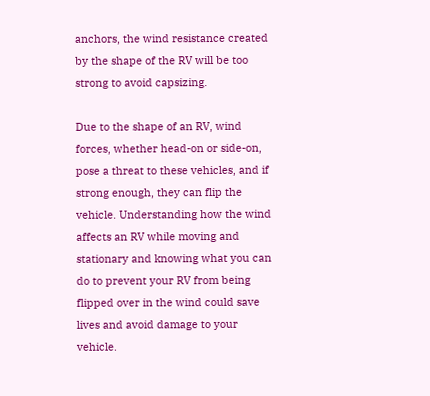anchors, the wind resistance created by the shape of the RV will be too strong to avoid capsizing.

Due to the shape of an RV, wind forces, whether head-on or side-on, pose a threat to these vehicles, and if strong enough, they can flip the vehicle. Understanding how the wind affects an RV while moving and stationary and knowing what you can do to prevent your RV from being flipped over in the wind could save lives and avoid damage to your vehicle.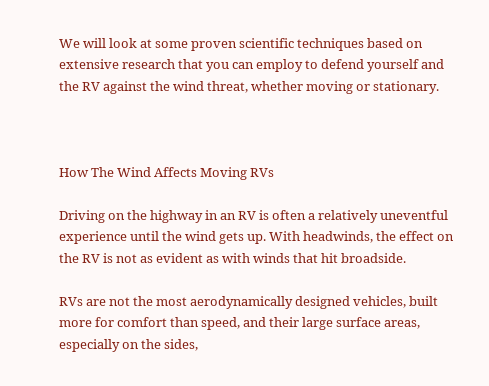We will look at some proven scientific techniques based on extensive research that you can employ to defend yourself and the RV against the wind threat, whether moving or stationary.



How The Wind Affects Moving RVs

Driving on the highway in an RV is often a relatively uneventful experience until the wind gets up. With headwinds, the effect on the RV is not as evident as with winds that hit broadside.

RVs are not the most aerodynamically designed vehicles, built more for comfort than speed, and their large surface areas, especially on the sides,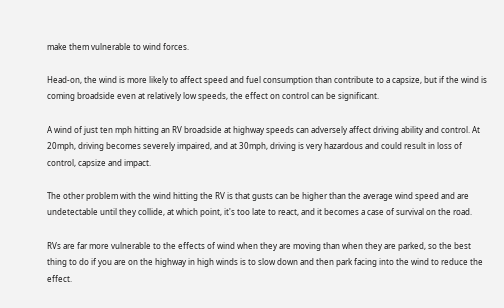make them vulnerable to wind forces.

Head-on, the wind is more likely to affect speed and fuel consumption than contribute to a capsize, but if the wind is coming broadside even at relatively low speeds, the effect on control can be significant.

A wind of just ten mph hitting an RV broadside at highway speeds can adversely affect driving ability and control. At 20mph, driving becomes severely impaired, and at 30mph, driving is very hazardous and could result in loss of control, capsize and impact.

The other problem with the wind hitting the RV is that gusts can be higher than the average wind speed and are undetectable until they collide, at which point, it's too late to react, and it becomes a case of survival on the road.

RVs are far more vulnerable to the effects of wind when they are moving than when they are parked, so the best thing to do if you are on the highway in high winds is to slow down and then park facing into the wind to reduce the effect.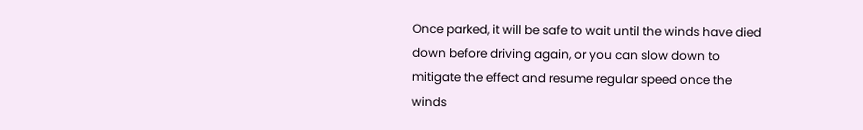Once parked, it will be safe to wait until the winds have died down before driving again, or you can slow down to mitigate the effect and resume regular speed once the winds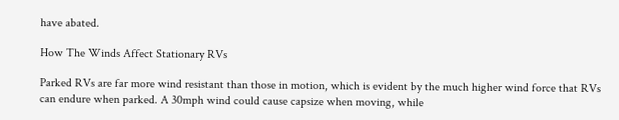have abated.

How The Winds Affect Stationary RVs

Parked RVs are far more wind resistant than those in motion, which is evident by the much higher wind force that RVs can endure when parked. A 30mph wind could cause capsize when moving, while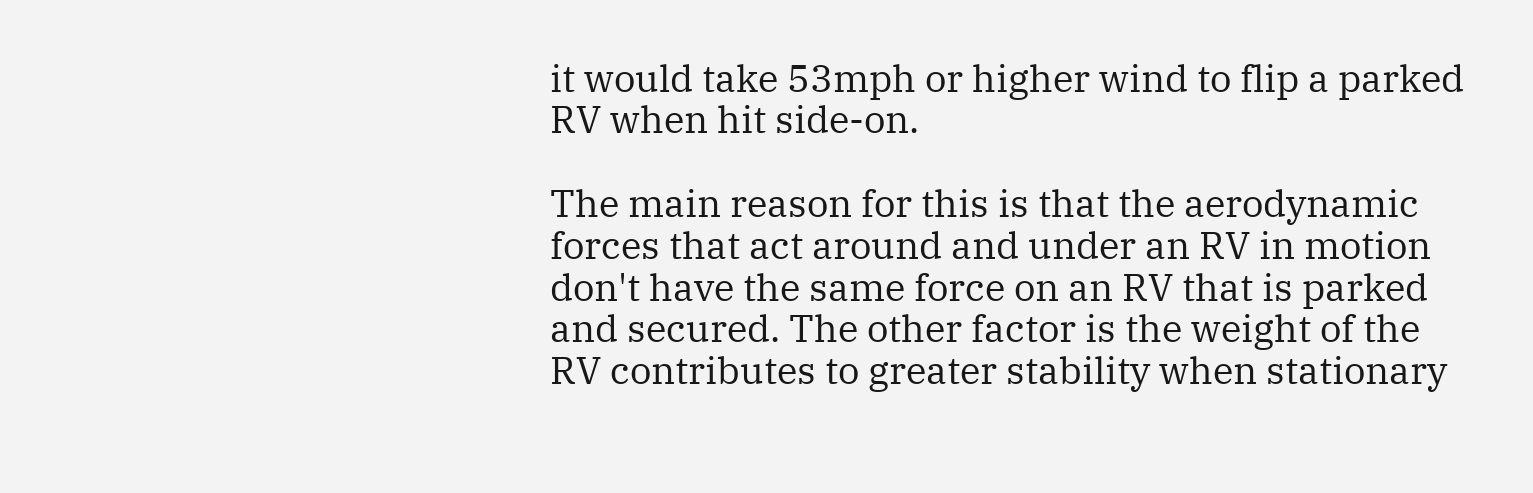it would take 53mph or higher wind to flip a parked RV when hit side-on.

The main reason for this is that the aerodynamic forces that act around and under an RV in motion don't have the same force on an RV that is parked and secured. The other factor is the weight of the RV contributes to greater stability when stationary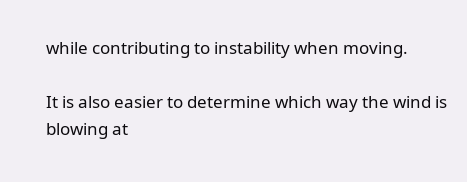while contributing to instability when moving.

It is also easier to determine which way the wind is blowing at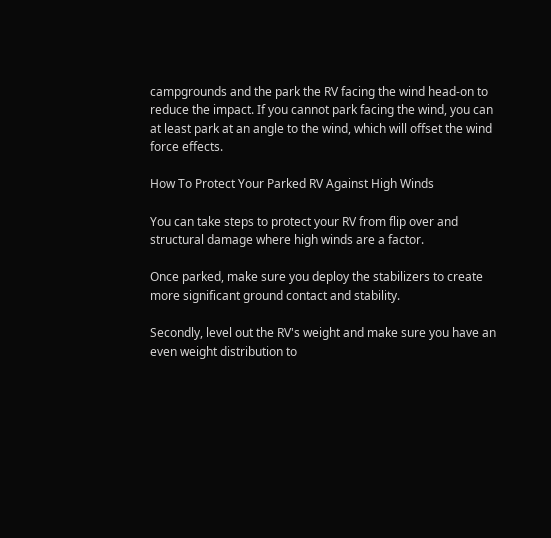campgrounds and the park the RV facing the wind head-on to reduce the impact. If you cannot park facing the wind, you can at least park at an angle to the wind, which will offset the wind force effects.

How To Protect Your Parked RV Against High Winds

You can take steps to protect your RV from flip over and structural damage where high winds are a factor.

Once parked, make sure you deploy the stabilizers to create more significant ground contact and stability.

Secondly, level out the RV's weight and make sure you have an even weight distribution to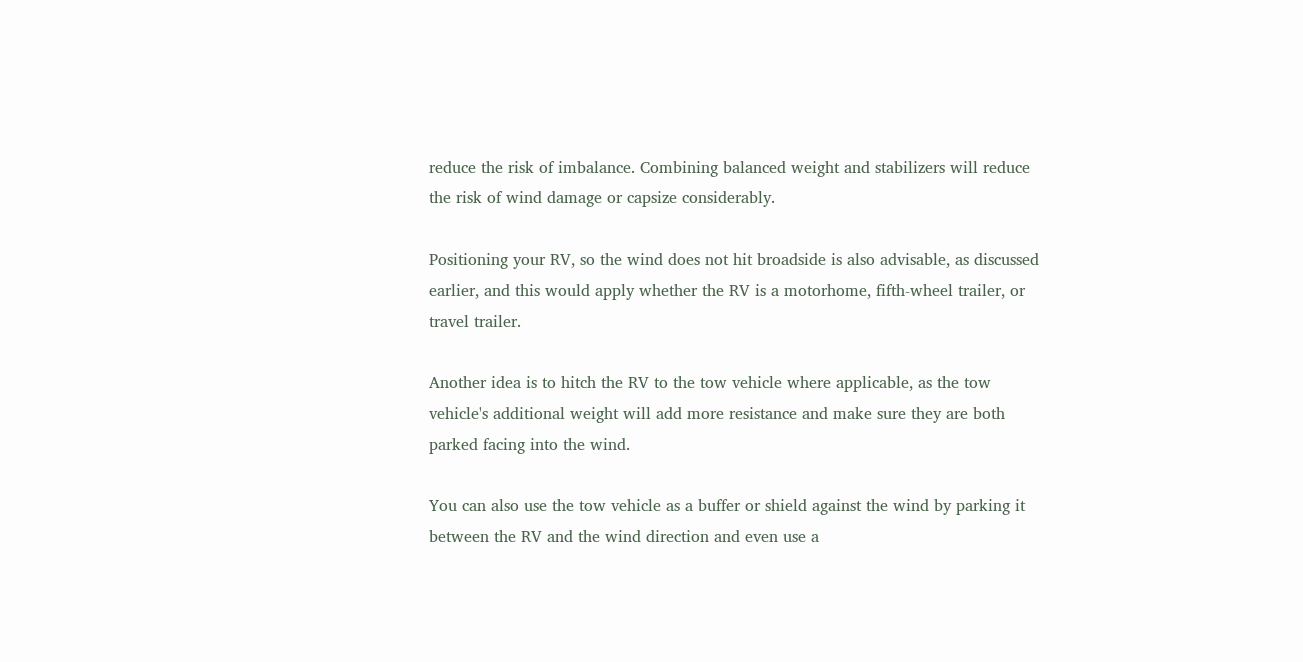reduce the risk of imbalance. Combining balanced weight and stabilizers will reduce the risk of wind damage or capsize considerably.

Positioning your RV, so the wind does not hit broadside is also advisable, as discussed earlier, and this would apply whether the RV is a motorhome, fifth-wheel trailer, or travel trailer.

Another idea is to hitch the RV to the tow vehicle where applicable, as the tow vehicle's additional weight will add more resistance and make sure they are both parked facing into the wind.

You can also use the tow vehicle as a buffer or shield against the wind by parking it between the RV and the wind direction and even use a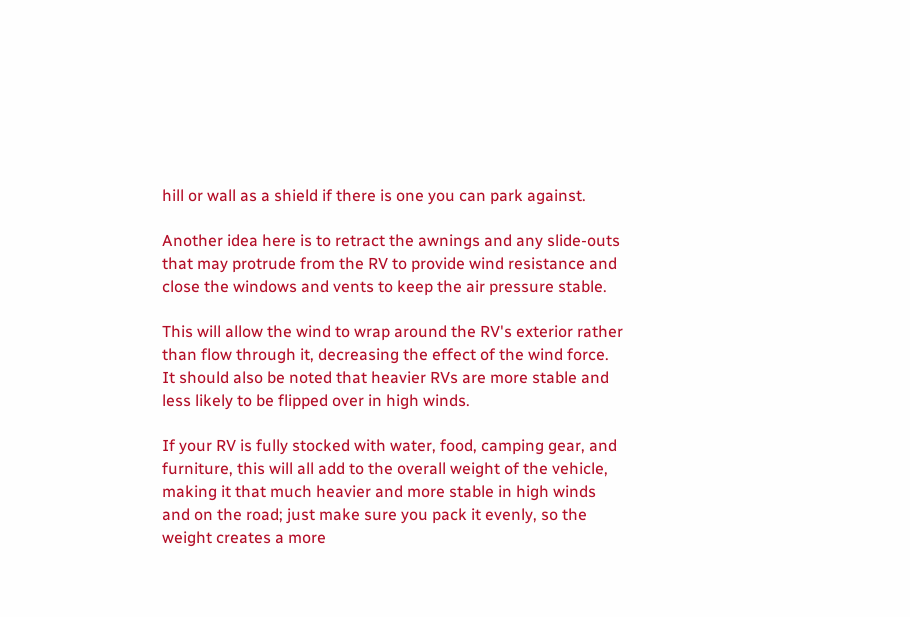hill or wall as a shield if there is one you can park against.

Another idea here is to retract the awnings and any slide-outs that may protrude from the RV to provide wind resistance and close the windows and vents to keep the air pressure stable.

This will allow the wind to wrap around the RV's exterior rather than flow through it, decreasing the effect of the wind force. It should also be noted that heavier RVs are more stable and less likely to be flipped over in high winds.

If your RV is fully stocked with water, food, camping gear, and furniture, this will all add to the overall weight of the vehicle, making it that much heavier and more stable in high winds and on the road; just make sure you pack it evenly, so the weight creates a more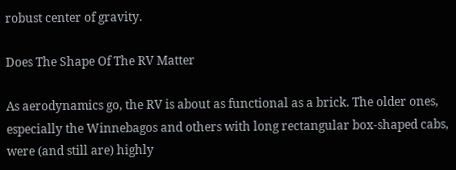robust center of gravity.

Does The Shape Of The RV Matter

As aerodynamics go, the RV is about as functional as a brick. The older ones, especially the Winnebagos and others with long rectangular box-shaped cabs, were (and still are) highly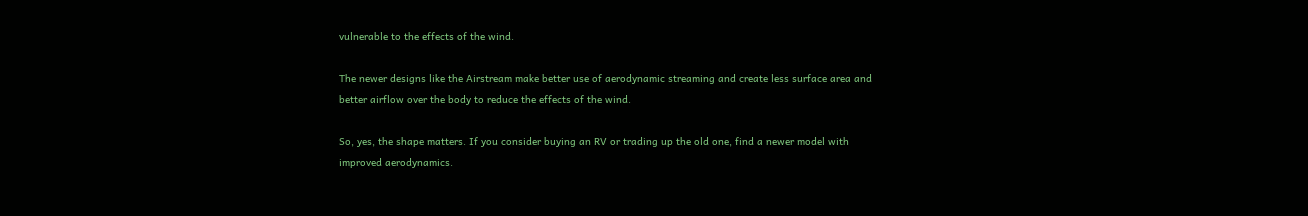vulnerable to the effects of the wind.

The newer designs like the Airstream make better use of aerodynamic streaming and create less surface area and better airflow over the body to reduce the effects of the wind.

So, yes, the shape matters. If you consider buying an RV or trading up the old one, find a newer model with improved aerodynamics.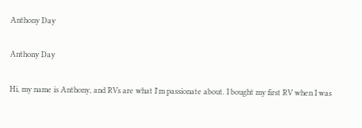Anthony Day

Anthony Day

Hi, my name is Anthony, and RVs are what I'm passionate about. I bought my first RV when I was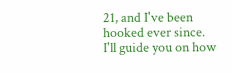21, and I've been hooked ever since. I'll guide you on how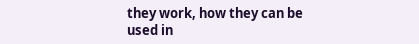they work, how they can be used in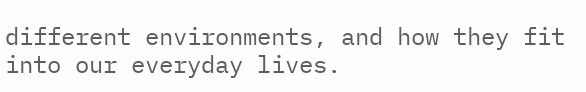different environments, and how they fit into our everyday lives.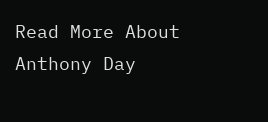Read More About Anthony Day